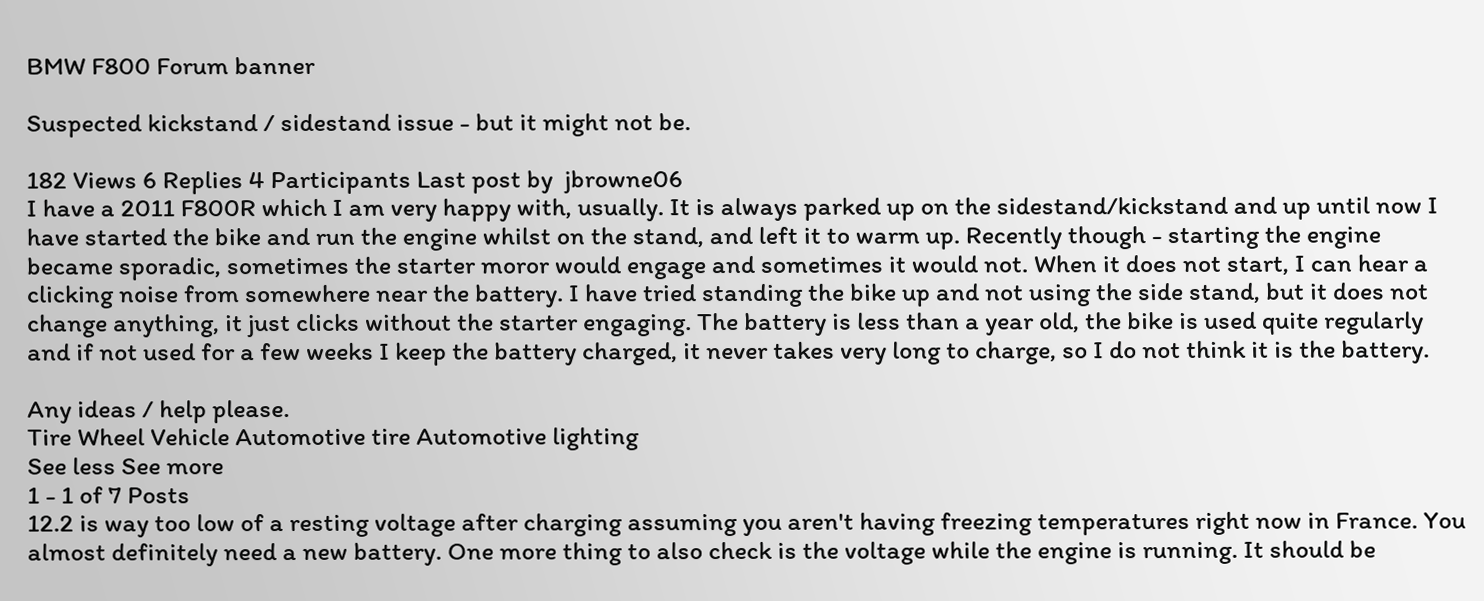BMW F800 Forum banner

Suspected kickstand / sidestand issue - but it might not be.

182 Views 6 Replies 4 Participants Last post by  jbrowne06
I have a 2011 F800R which I am very happy with, usually. It is always parked up on the sidestand/kickstand and up until now I have started the bike and run the engine whilst on the stand, and left it to warm up. Recently though - starting the engine became sporadic, sometimes the starter moror would engage and sometimes it would not. When it does not start, I can hear a clicking noise from somewhere near the battery. I have tried standing the bike up and not using the side stand, but it does not change anything, it just clicks without the starter engaging. The battery is less than a year old, the bike is used quite regularly and if not used for a few weeks I keep the battery charged, it never takes very long to charge, so I do not think it is the battery.

Any ideas / help please.
Tire Wheel Vehicle Automotive tire Automotive lighting
See less See more
1 - 1 of 7 Posts
12.2 is way too low of a resting voltage after charging assuming you aren't having freezing temperatures right now in France. You almost definitely need a new battery. One more thing to also check is the voltage while the engine is running. It should be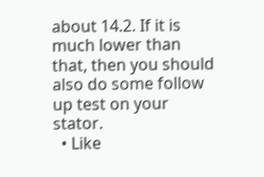about 14.2. If it is much lower than that, then you should also do some follow up test on your stator.
  • Like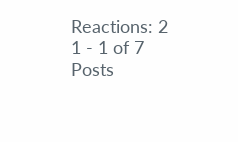Reactions: 2
1 - 1 of 7 Posts